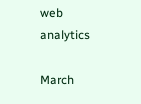web analytics

March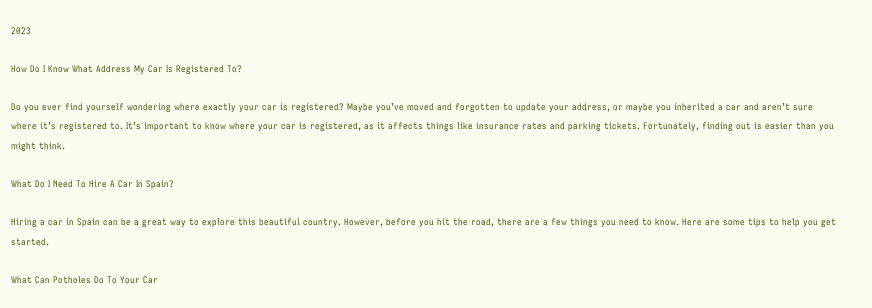2023

How Do I Know What Address My Car Is Registered To?

Do you ever find yourself wondering where exactly your car is registered? Maybe you’ve moved and forgotten to update your address, or maybe you inherited a car and aren’t sure where it’s registered to. It’s important to know where your car is registered, as it affects things like insurance rates and parking tickets. Fortunately, finding out is easier than you might think.

What Do I Need To Hire A Car In Spain?

Hiring a car in Spain can be a great way to explore this beautiful country. However, before you hit the road, there are a few things you need to know. Here are some tips to help you get started.

What Can Potholes Do To Your Car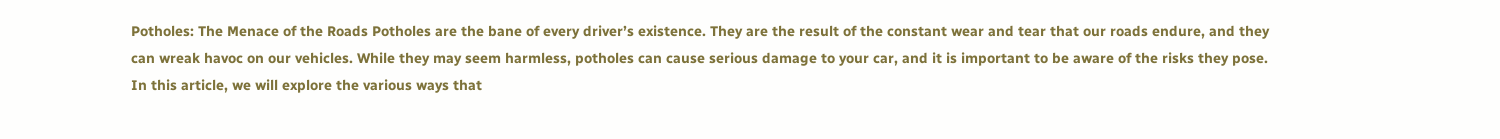Potholes: The Menace of the Roads Potholes are the bane of every driver’s existence. They are the result of the constant wear and tear that our roads endure, and they can wreak havoc on our vehicles. While they may seem harmless, potholes can cause serious damage to your car, and it is important to be aware of the risks they pose. In this article, we will explore the various ways that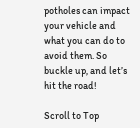potholes can impact your vehicle and what you can do to avoid them. So buckle up, and let’s hit the road!

Scroll to Top